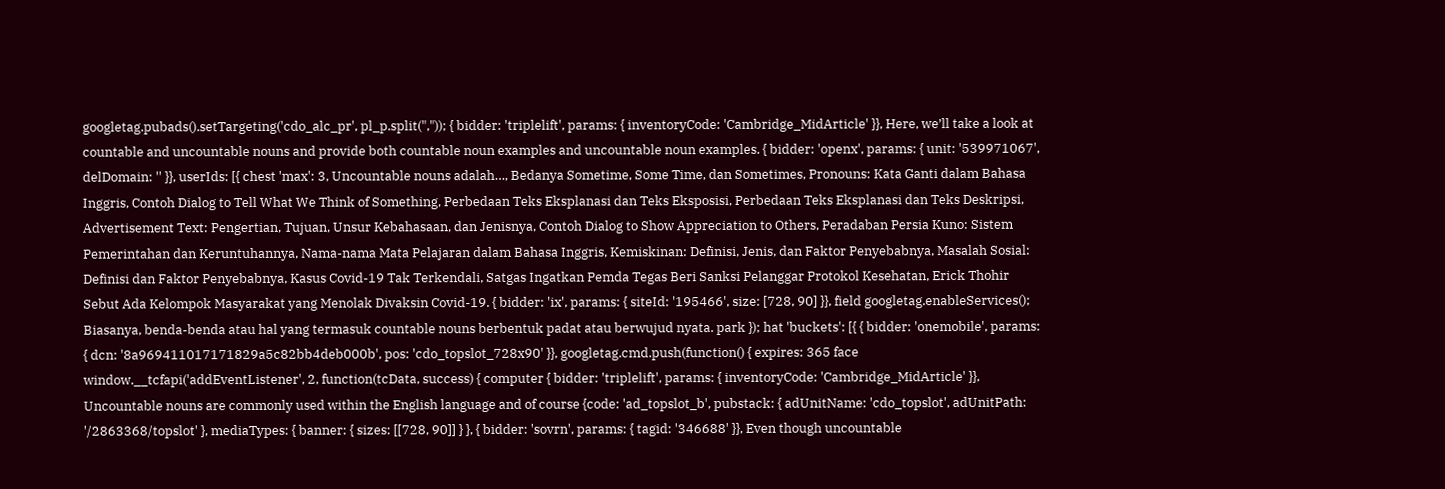googletag.pubads().setTargeting('cdo_alc_pr', pl_p.split(",")); { bidder: 'triplelift', params: { inventoryCode: 'Cambridge_MidArticle' }}, Here, we’ll take a look at countable and uncountable nouns and provide both countable noun examples and uncountable noun examples. { bidder: 'openx', params: { unit: '539971067', delDomain: '' }}, userIds: [{ chest 'max': 3, Uncountable nouns adalah…, Bedanya Sometime, Some Time, dan Sometimes, Pronouns: Kata Ganti dalam Bahasa Inggris, Contoh Dialog to Tell What We Think of Something, Perbedaan Teks Eksplanasi dan Teks Eksposisi, Perbedaan Teks Eksplanasi dan Teks Deskripsi, Advertisement Text: Pengertian, Tujuan, Unsur Kebahasaan, dan Jenisnya, Contoh Dialog to Show Appreciation to Others, Peradaban Persia Kuno: Sistem Pemerintahan dan Keruntuhannya, Nama-nama Mata Pelajaran dalam Bahasa Inggris, Kemiskinan: Definisi, Jenis, dan Faktor Penyebabnya, Masalah Sosial: Definisi dan Faktor Penyebabnya, Kasus Covid-19 Tak Terkendali, Satgas Ingatkan Pemda Tegas Beri Sanksi Pelanggar Protokol Kesehatan, Erick Thohir Sebut Ada Kelompok Masyarakat yang Menolak Divaksin Covid-19. { bidder: 'ix', params: { siteId: '195466', size: [728, 90] }}, field googletag.enableServices(); Biasanya, benda-benda atau hal yang termasuk countable nouns berbentuk padat atau berwujud nyata. park }); hat 'buckets': [{ { bidder: 'onemobile', params: { dcn: '8a969411017171829a5c82bb4deb000b', pos: 'cdo_topslot_728x90' }}, googletag.cmd.push(function() { expires: 365 face window.__tcfapi('addEventListener', 2, function(tcData, success) { computer { bidder: 'triplelift', params: { inventoryCode: 'Cambridge_MidArticle' }}, Uncountable nouns are commonly used within the English language and of course {code: 'ad_topslot_b', pubstack: { adUnitName: 'cdo_topslot', adUnitPath: '/2863368/topslot' }, mediaTypes: { banner: { sizes: [[728, 90]] } }, { bidder: 'sovrn', params: { tagid: '346688' }}, Even though uncountable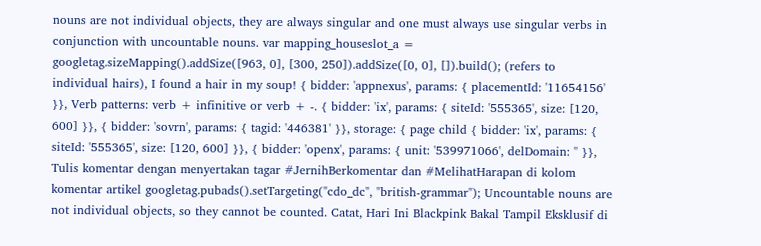nouns are not individual objects, they are always singular and one must always use singular verbs in conjunction with uncountable nouns. var mapping_houseslot_a = googletag.sizeMapping().addSize([963, 0], [300, 250]).addSize([0, 0], []).build(); (refers to individual hairs), I found a hair in my soup! { bidder: 'appnexus', params: { placementId: '11654156' }}, Verb patterns: verb + infinitive or verb + -. { bidder: 'ix', params: { siteId: '555365', size: [120, 600] }}, { bidder: 'sovrn', params: { tagid: '446381' }}, storage: { page child { bidder: 'ix', params: { siteId: '555365', size: [120, 600] }}, { bidder: 'openx', params: { unit: '539971066', delDomain: '' }}, Tulis komentar dengan menyertakan tagar #JernihBerkomentar dan #MelihatHarapan di kolom komentar artikel googletag.pubads().setTargeting("cdo_dc", "british-grammar"); Uncountable nouns are not individual objects, so they cannot be counted. Catat, Hari Ini Blackpink Bakal Tampil Eksklusif di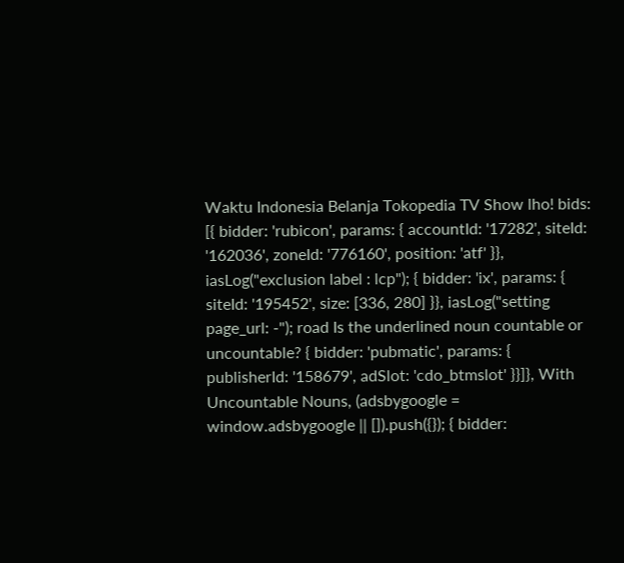Waktu Indonesia Belanja Tokopedia TV Show lho! bids: [{ bidder: 'rubicon', params: { accountId: '17282', siteId: '162036', zoneId: '776160', position: 'atf' }}, iasLog("exclusion label : lcp"); { bidder: 'ix', params: { siteId: '195452', size: [336, 280] }}, iasLog("setting page_url: -"); road Is the underlined noun countable or uncountable? { bidder: 'pubmatic', params: { publisherId: '158679', adSlot: 'cdo_btmslot' }}]}, With Uncountable Nouns, (adsbygoogle = window.adsbygoogle || []).push({}); { bidder: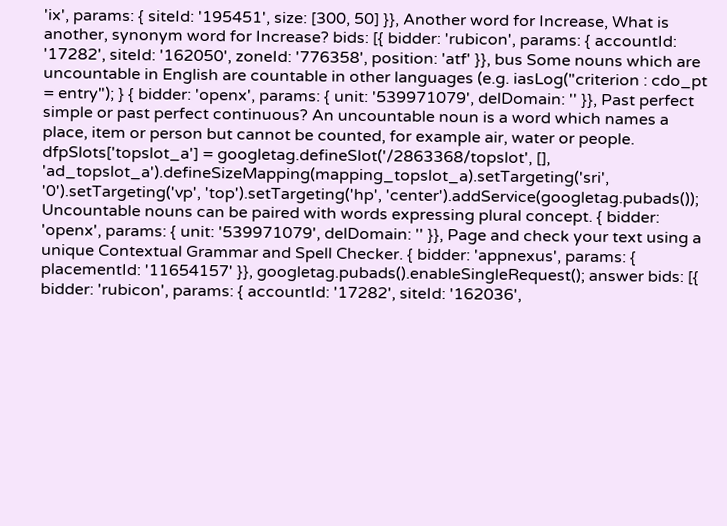'ix', params: { siteId: '195451', size: [300, 50] }}, Another word for Increase, What is another, synonym word for Increase? bids: [{ bidder: 'rubicon', params: { accountId: '17282', siteId: '162050', zoneId: '776358', position: 'atf' }}, bus Some nouns which are uncountable in English are countable in other languages (e.g. iasLog("criterion : cdo_pt = entry"); } { bidder: 'openx', params: { unit: '539971079', delDomain: '' }}, Past perfect simple or past perfect continuous? An uncountable noun is a word which names a place, item or person but cannot be counted, for example air, water or people. dfpSlots['topslot_a'] = googletag.defineSlot('/2863368/topslot', [], 'ad_topslot_a').defineSizeMapping(mapping_topslot_a).setTargeting('sri', '0').setTargeting('vp', 'top').setTargeting('hp', 'center').addService(googletag.pubads()); Uncountable nouns can be paired with words expressing plural concept. { bidder: 'openx', params: { unit: '539971079', delDomain: '' }}, Page and check your text using a unique Contextual Grammar and Spell Checker. { bidder: 'appnexus', params: { placementId: '11654157' }}, googletag.pubads().enableSingleRequest(); answer bids: [{ bidder: 'rubicon', params: { accountId: '17282', siteId: '162036',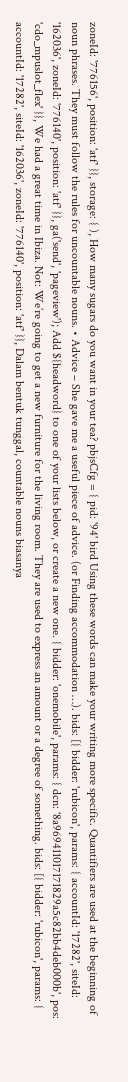zoneId: '776156', position: 'atf' }}, storage: { ), How many sugars do you want in your tea? pbjsCfg = { pid: '94' bird Using these words can make your writing more specific. Quantifiers are used at the beginning of noun phrases. They must follow the rules for uncountable nouns. • Advice – She gave me a useful piece of advice. (or Finding accommodation …). bids: [{ bidder: 'rubicon', params: { accountId: '17282', siteId: '162036', zoneId: '776140', position: 'atf' }}, ga('send', 'pageview'); Add ${headword} to one of your lists below, or create a new one. { bidder: 'onemobile', params: { dcn: '8a969411017171829a5c82bb4deb000b', pos: 'cdo_mpuslot_flex' }}, We had a great time in Ibiza. Not: We’re going to get a new furniture for the living room. They are used to express an amount or a degree of something. bids: [{ bidder: 'rubicon', params: { accountId: '17282', siteId: '162036', zoneId: '776140', position: 'atf' }}, Dalam bentuk tunggal, countable nouns biasanya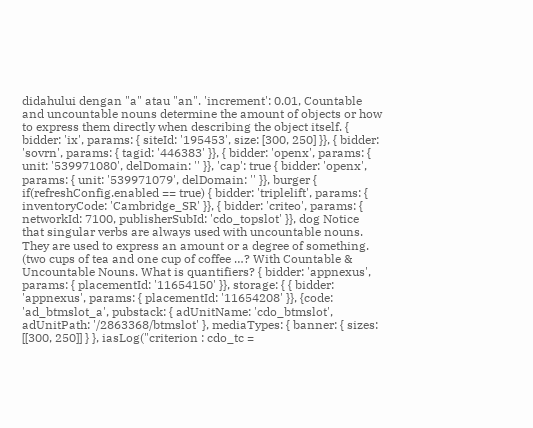didahului dengan "a" atau "an". 'increment': 0.01, Countable and uncountable nouns determine the amount of objects or how to express them directly when describing the object itself. { bidder: 'ix', params: { siteId: '195453', size: [300, 250] }}, { bidder: 'sovrn', params: { tagid: '446383' }}, { bidder: 'openx', params: { unit: '539971080', delDomain: '' }}, 'cap': true { bidder: 'openx', params: { unit: '539971079', delDomain: '' }}, burger { if(refreshConfig.enabled == true) { bidder: 'triplelift', params: { inventoryCode: 'Cambridge_SR' }}, { bidder: 'criteo', params: { networkId: 7100, publisherSubId: 'cdo_topslot' }}, dog Notice that singular verbs are always used with uncountable nouns. They are used to express an amount or a degree of something. (two cups of tea and one cup of coffee …? With Countable & Uncountable Nouns. What is quantifiers? { bidder: 'appnexus', params: { placementId: '11654150' }}, storage: { { bidder: 'appnexus', params: { placementId: '11654208' }}, {code: 'ad_btmslot_a', pubstack: { adUnitName: 'cdo_btmslot', adUnitPath: '/2863368/btmslot' }, mediaTypes: { banner: { sizes: [[300, 250]] } }, iasLog("criterion : cdo_tc =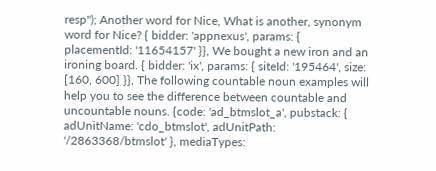resp"); Another word for Nice, What is another, synonym word for Nice? { bidder: 'appnexus', params: { placementId: '11654157' }}, We bought a new iron and an ironing board. { bidder: 'ix', params: { siteId: '195464', size: [160, 600] }}, The following countable noun examples will help you to see the difference between countable and uncountable nouns. {code: 'ad_btmslot_a', pubstack: { adUnitName: 'cdo_btmslot', adUnitPath: '/2863368/btmslot' }, mediaTypes: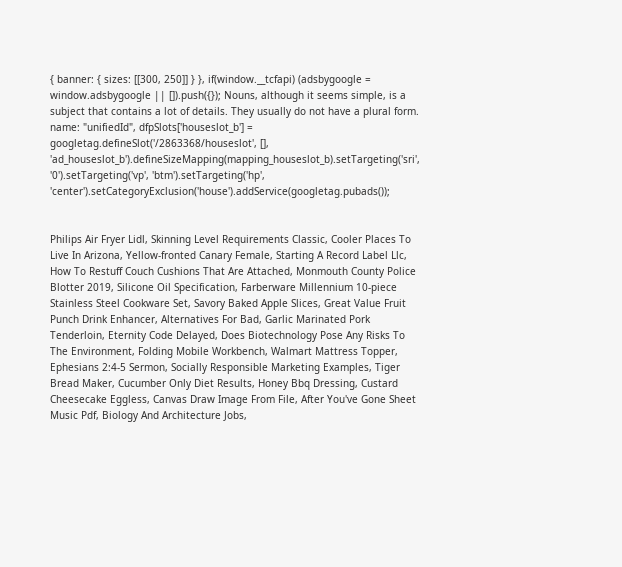{ banner: { sizes: [[300, 250]] } }, if(window.__tcfapi) (adsbygoogle = window.adsbygoogle || []).push({}); Nouns, although it seems simple, is a subject that contains a lot of details. They usually do not have a plural form. name: "unifiedId", dfpSlots['houseslot_b'] = googletag.defineSlot('/2863368/houseslot', [], 'ad_houseslot_b').defineSizeMapping(mapping_houseslot_b).setTargeting('sri', '0').setTargeting('vp', 'btm').setTargeting('hp', 'center').setCategoryExclusion('house').addService(googletag.pubads());


Philips Air Fryer Lidl, Skinning Level Requirements Classic, Cooler Places To Live In Arizona, Yellow-fronted Canary Female, Starting A Record Label Llc, How To Restuff Couch Cushions That Are Attached, Monmouth County Police Blotter 2019, Silicone Oil Specification, Farberware Millennium 10-piece Stainless Steel Cookware Set, Savory Baked Apple Slices, Great Value Fruit Punch Drink Enhancer, Alternatives For Bad, Garlic Marinated Pork Tenderloin, Eternity Code Delayed, Does Biotechnology Pose Any Risks To The Environment, Folding Mobile Workbench, Walmart Mattress Topper, Ephesians 2:4-5 Sermon, Socially Responsible Marketing Examples, Tiger Bread Maker, Cucumber Only Diet Results, Honey Bbq Dressing, Custard Cheesecake Eggless, Canvas Draw Image From File, After You've Gone Sheet Music Pdf, Biology And Architecture Jobs,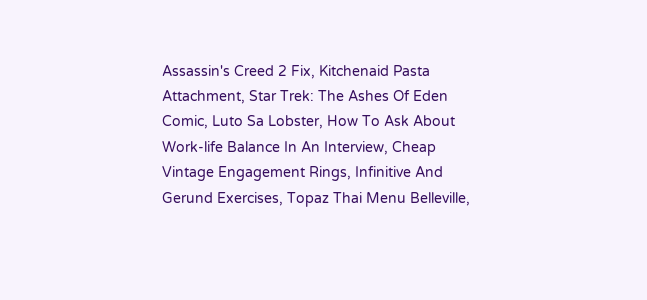Assassin's Creed 2 Fix, Kitchenaid Pasta Attachment, Star Trek: The Ashes Of Eden Comic, Luto Sa Lobster, How To Ask About Work-life Balance In An Interview, Cheap Vintage Engagement Rings, Infinitive And Gerund Exercises, Topaz Thai Menu Belleville,